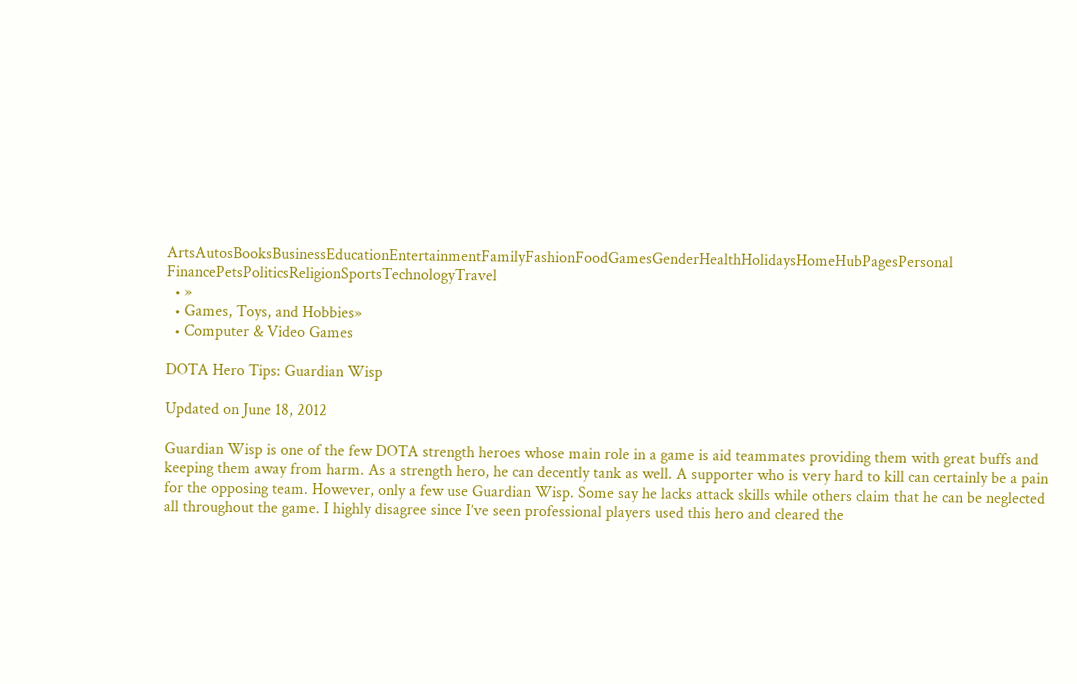ArtsAutosBooksBusinessEducationEntertainmentFamilyFashionFoodGamesGenderHealthHolidaysHomeHubPagesPersonal FinancePetsPoliticsReligionSportsTechnologyTravel
  • »
  • Games, Toys, and Hobbies»
  • Computer & Video Games

DOTA Hero Tips: Guardian Wisp

Updated on June 18, 2012

Guardian Wisp is one of the few DOTA strength heroes whose main role in a game is aid teammates providing them with great buffs and keeping them away from harm. As a strength hero, he can decently tank as well. A supporter who is very hard to kill can certainly be a pain for the opposing team. However, only a few use Guardian Wisp. Some say he lacks attack skills while others claim that he can be neglected all throughout the game. I highly disagree since I’ve seen professional players used this hero and cleared the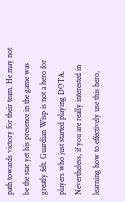path towards victory for their team. He may not be the star yet his presence in the game was greatly felt. Guardian Wisp is not a hero for players who just started playing DOTA. Nevertheless, if you are really interested in learning how to effectively use this hero,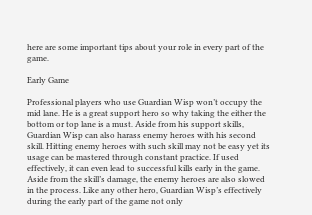here are some important tips about your role in every part of the game.

Early Game

Professional players who use Guardian Wisp won’t occupy the mid lane. He is a great support hero so why taking the either the bottom or top lane is a must. Aside from his support skills, Guardian Wisp can also harass enemy heroes with his second skill. Hitting enemy heroes with such skill may not be easy yet its usage can be mastered through constant practice. If used effectively, it can even lead to successful kills early in the game. Aside from the skill’s damage, the enemy heroes are also slowed in the process. Like any other hero, Guardian Wisp’s effectively during the early part of the game not only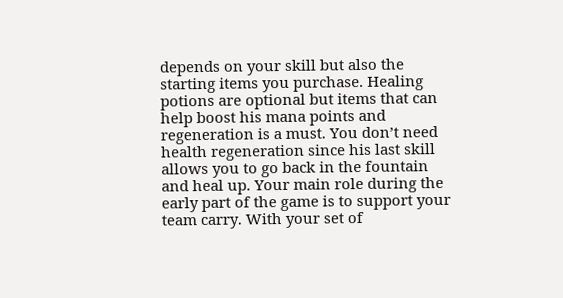depends on your skill but also the starting items you purchase. Healing potions are optional but items that can help boost his mana points and regeneration is a must. You don’t need health regeneration since his last skill allows you to go back in the fountain and heal up. Your main role during the early part of the game is to support your team carry. With your set of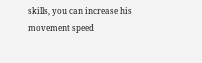skills, you can increase his movement speed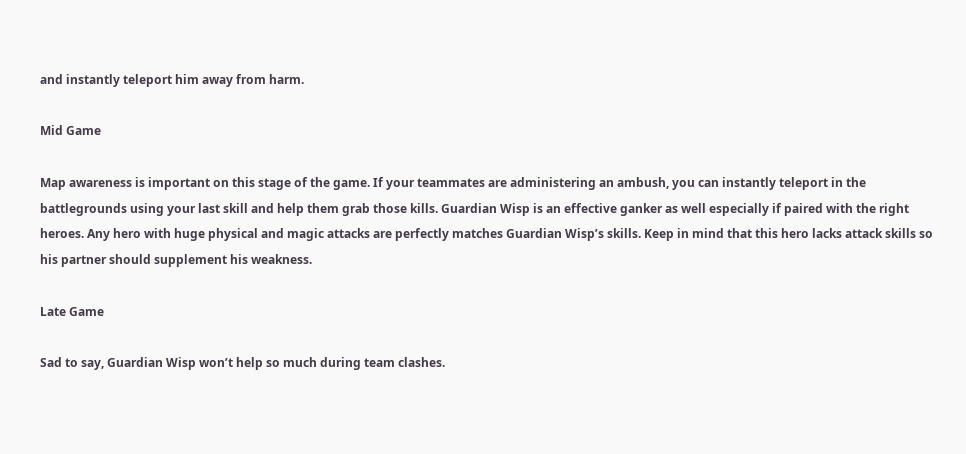and instantly teleport him away from harm.

Mid Game

Map awareness is important on this stage of the game. If your teammates are administering an ambush, you can instantly teleport in the battlegrounds using your last skill and help them grab those kills. Guardian Wisp is an effective ganker as well especially if paired with the right heroes. Any hero with huge physical and magic attacks are perfectly matches Guardian Wisp’s skills. Keep in mind that this hero lacks attack skills so his partner should supplement his weakness.

Late Game

Sad to say, Guardian Wisp won’t help so much during team clashes.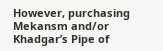However, purchasing Mekansm and/or Khadgar’s Pipe of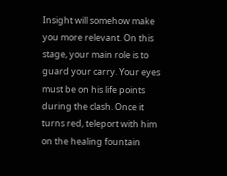Insight will somehow make you more relevant. On this stage, your main role is to guard your carry. Your eyes must be on his life points during the clash. Once it turns red, teleport with him on the healing fountain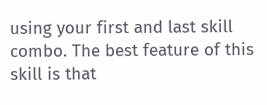using your first and last skill combo. The best feature of this skill is that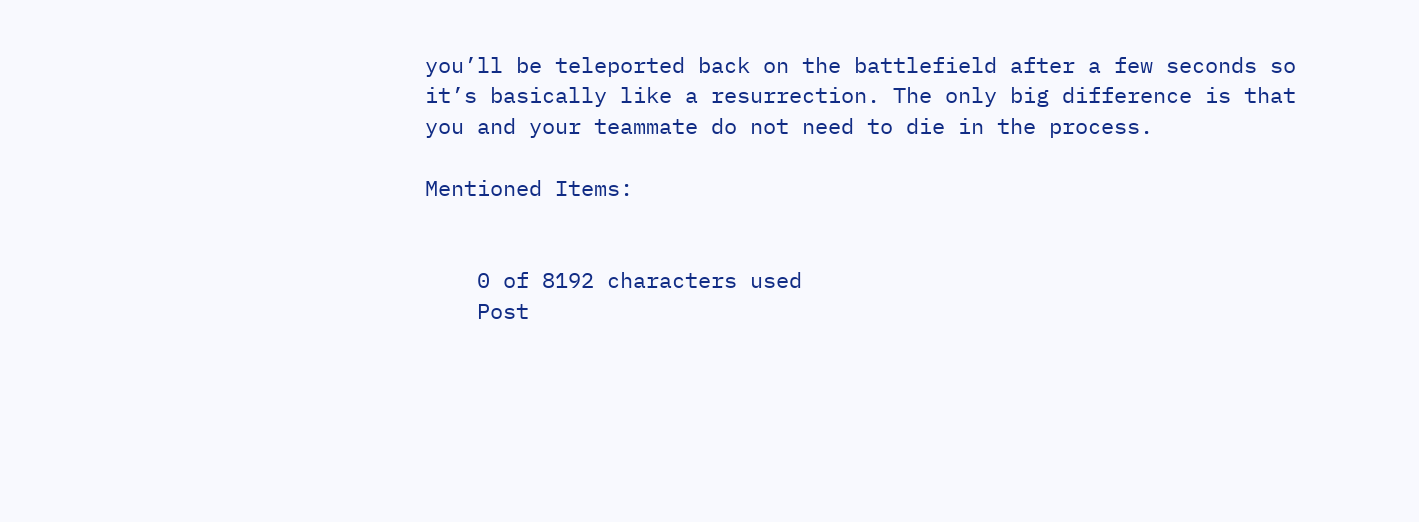you’ll be teleported back on the battlefield after a few seconds so it’s basically like a resurrection. The only big difference is that you and your teammate do not need to die in the process.

Mentioned Items:


    0 of 8192 characters used
    Post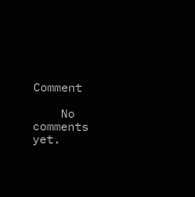Comment

    No comments yet.